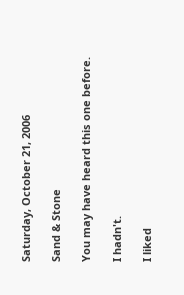Saturday, October 21, 2006

Sand & Stone

You may have heard this one before.

I hadn't.

I liked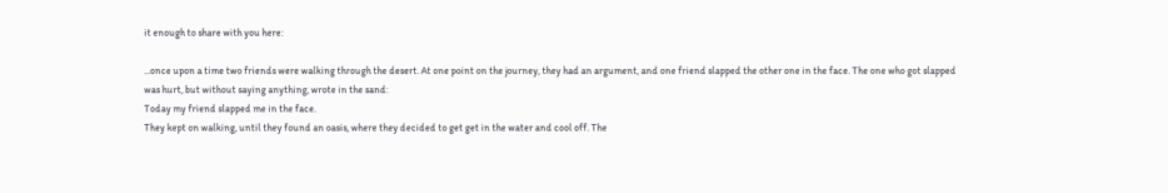it enough to share with you here:

...once upon a time two friends were walking through the desert. At one point on the journey, they had an argument, and one friend slapped the other one in the face. The one who got slapped was hurt, but without saying anything, wrote in the sand:
Today my friend slapped me in the face.
They kept on walking, until they found an oasis, where they decided to get get in the water and cool off. The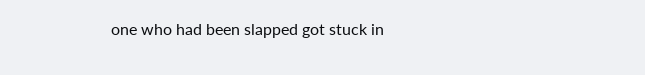one who had been slapped got stuck in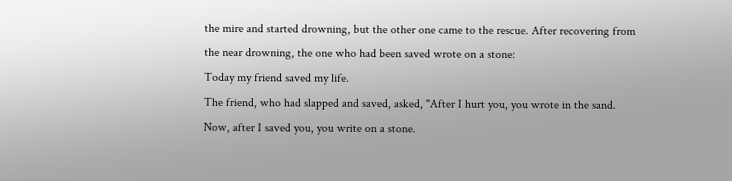the mire and started drowning, but the other one came to the rescue. After recovering from the near drowning, the one who had been saved wrote on a stone:
Today my friend saved my life.
The friend, who had slapped and saved, asked, "After I hurt you, you wrote in the sand. Now, after I saved you, you write on a stone.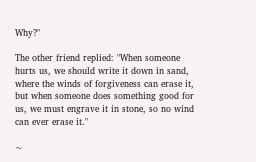Why?"

The other friend replied: "When someone hurts us, we should write it down in sand, where the winds of forgiveness can erase it, but when someone does something good for us, we must engrave it in stone, so no wind can ever erase it."

~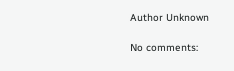Author Unknown

No comments: